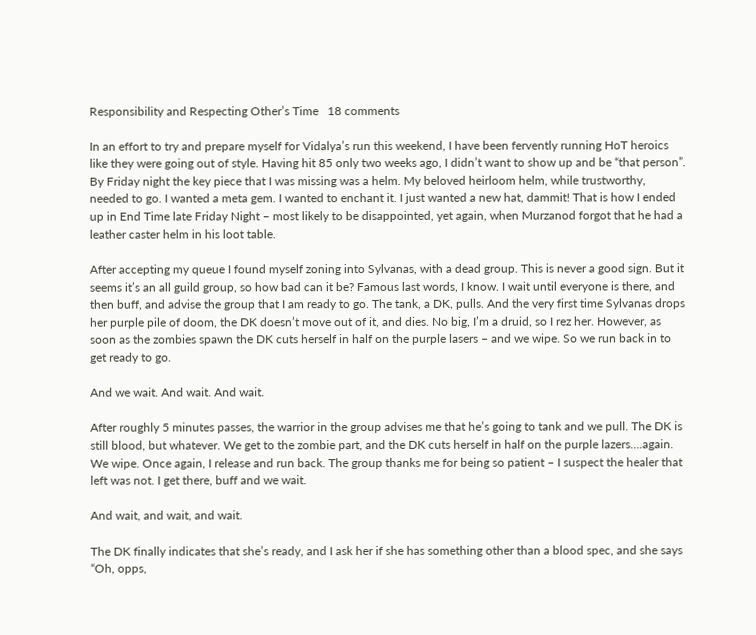Responsibility and Respecting Other’s Time   18 comments

In an effort to try and prepare myself for Vidalya’s run this weekend, I have been fervently running HoT heroics like they were going out of style. Having hit 85 only two weeks ago, I didn’t want to show up and be “that person”. By Friday night the key piece that I was missing was a helm. My beloved heirloom helm, while trustworthy, needed to go. I wanted a meta gem. I wanted to enchant it. I just wanted a new hat, dammit! That is how I ended up in End Time late Friday Night – most likely to be disappointed, yet again, when Murzanod forgot that he had a leather caster helm in his loot table.

After accepting my queue I found myself zoning into Sylvanas, with a dead group. This is never a good sign. But it seems it’s an all guild group, so how bad can it be? Famous last words, I know. I wait until everyone is there, and then buff, and advise the group that I am ready to go. The tank, a DK, pulls. And the very first time Sylvanas drops her purple pile of doom, the DK doesn’t move out of it, and dies. No big, I’m a druid, so I rez her. However, as soon as the zombies spawn the DK cuts herself in half on the purple lasers – and we wipe. So we run back in to get ready to go.

And we wait. And wait. And wait.

After roughly 5 minutes passes, the warrior in the group advises me that he’s going to tank and we pull. The DK is still blood, but whatever. We get to the zombie part, and the DK cuts herself in half on the purple lazers….again. We wipe. Once again, I release and run back. The group thanks me for being so patient – I suspect the healer that left was not. I get there, buff and we wait.

And wait, and wait, and wait.

The DK finally indicates that she’s ready, and I ask her if she has something other than a blood spec, and she says “Oh, opps,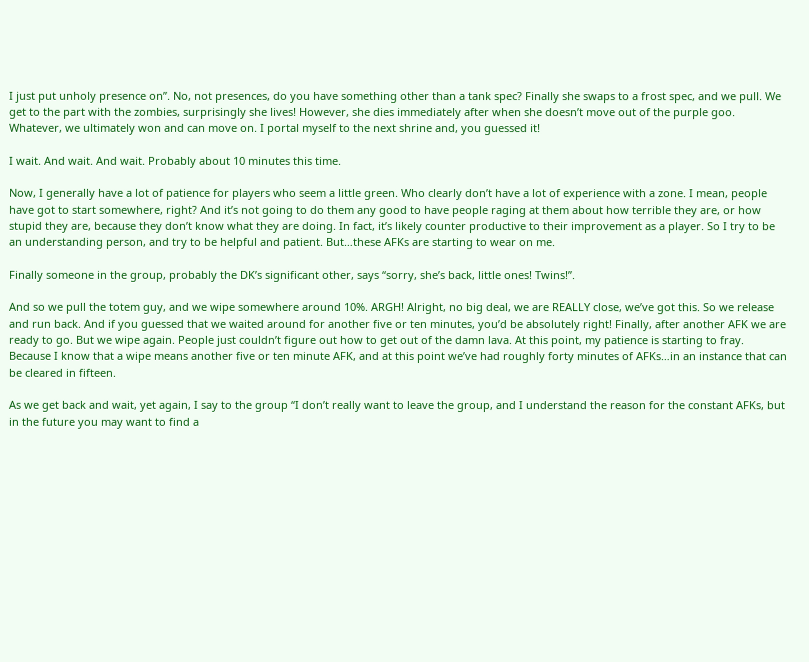I just put unholy presence on”. No, not presences, do you have something other than a tank spec? Finally she swaps to a frost spec, and we pull. We get to the part with the zombies, surprisingly she lives! However, she dies immediately after when she doesn’t move out of the purple goo. Whatever, we ultimately won and can move on. I portal myself to the next shrine and, you guessed it!

I wait. And wait. And wait. Probably about 10 minutes this time.

Now, I generally have a lot of patience for players who seem a little green. Who clearly don’t have a lot of experience with a zone. I mean, people have got to start somewhere, right? And it’s not going to do them any good to have people raging at them about how terrible they are, or how stupid they are, because they don’t know what they are doing. In fact, it’s likely counter productive to their improvement as a player. So I try to be an understanding person, and try to be helpful and patient. But…these AFKs are starting to wear on me.

Finally someone in the group, probably the DK’s significant other, says “sorry, she’s back, little ones! Twins!”.

And so we pull the totem guy, and we wipe somewhere around 10%. ARGH! Alright, no big deal, we are REALLY close, we’ve got this. So we release and run back. And if you guessed that we waited around for another five or ten minutes, you’d be absolutely right! Finally, after another AFK we are ready to go. But we wipe again. People just couldn’t figure out how to get out of the damn lava. At this point, my patience is starting to fray. Because I know that a wipe means another five or ten minute AFK, and at this point we’ve had roughly forty minutes of AFKs…in an instance that can be cleared in fifteen.

As we get back and wait, yet again, I say to the group “I don’t really want to leave the group, and I understand the reason for the constant AFKs, but in the future you may want to find a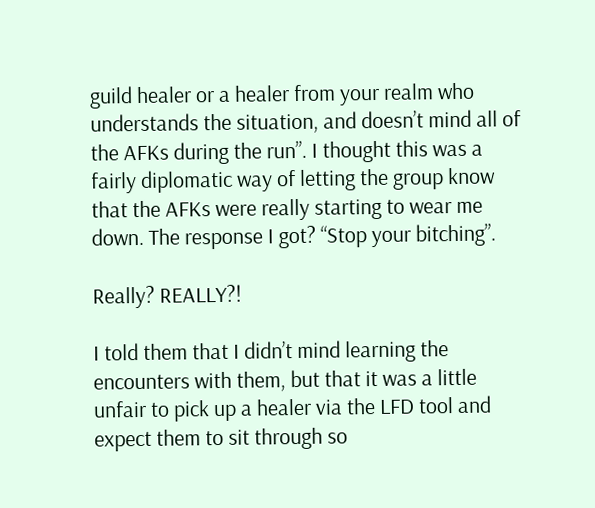guild healer or a healer from your realm who  understands the situation, and doesn’t mind all of the AFKs during the run”. I thought this was a fairly diplomatic way of letting the group know that the AFKs were really starting to wear me down. The response I got? “Stop your bitching”.

Really? REALLY?!

I told them that I didn’t mind learning the encounters with them, but that it was a little unfair to pick up a healer via the LFD tool and expect them to sit through so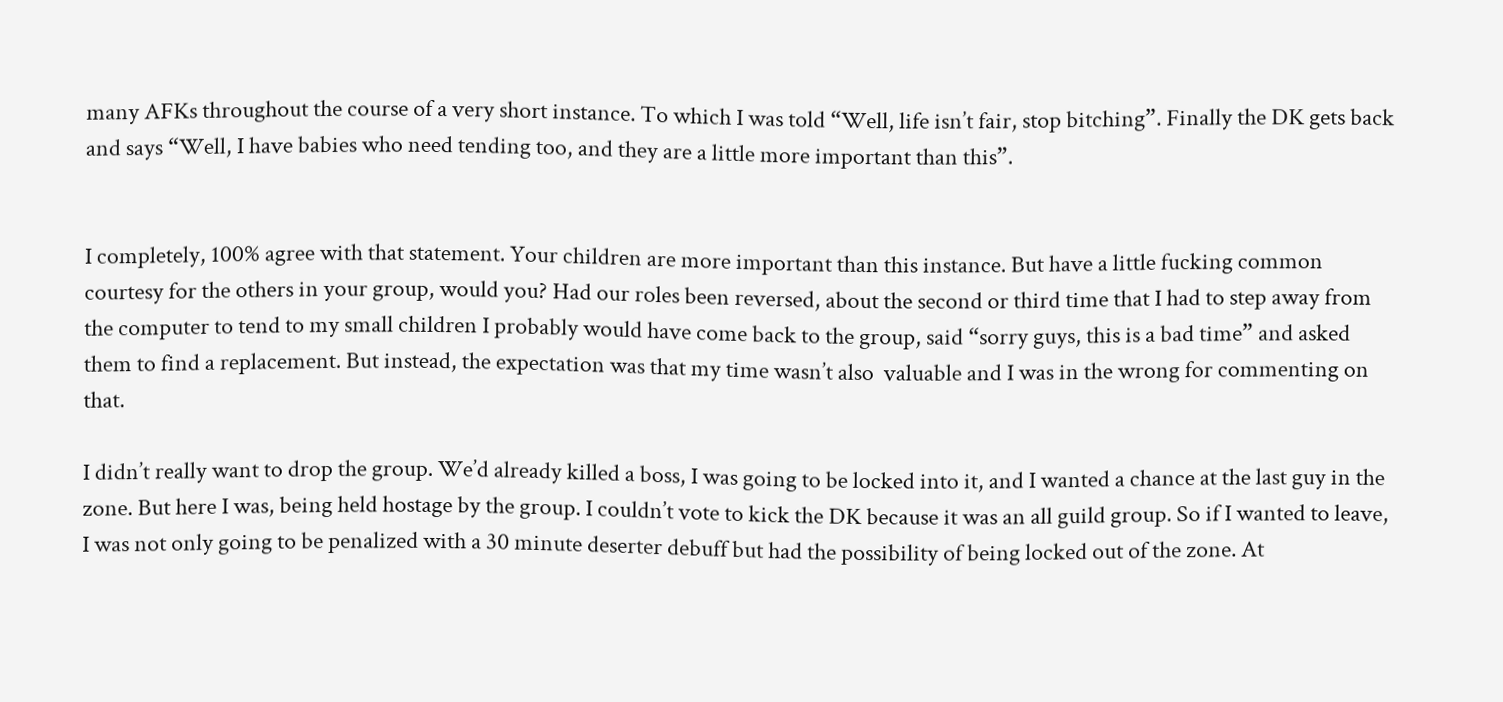many AFKs throughout the course of a very short instance. To which I was told “Well, life isn’t fair, stop bitching”. Finally the DK gets back and says “Well, I have babies who need tending too, and they are a little more important than this”.


I completely, 100% agree with that statement. Your children are more important than this instance. But have a little fucking common courtesy for the others in your group, would you? Had our roles been reversed, about the second or third time that I had to step away from the computer to tend to my small children I probably would have come back to the group, said “sorry guys, this is a bad time” and asked them to find a replacement. But instead, the expectation was that my time wasn’t also  valuable and I was in the wrong for commenting on that.

I didn’t really want to drop the group. We’d already killed a boss, I was going to be locked into it, and I wanted a chance at the last guy in the zone. But here I was, being held hostage by the group. I couldn’t vote to kick the DK because it was an all guild group. So if I wanted to leave, I was not only going to be penalized with a 30 minute deserter debuff but had the possibility of being locked out of the zone. At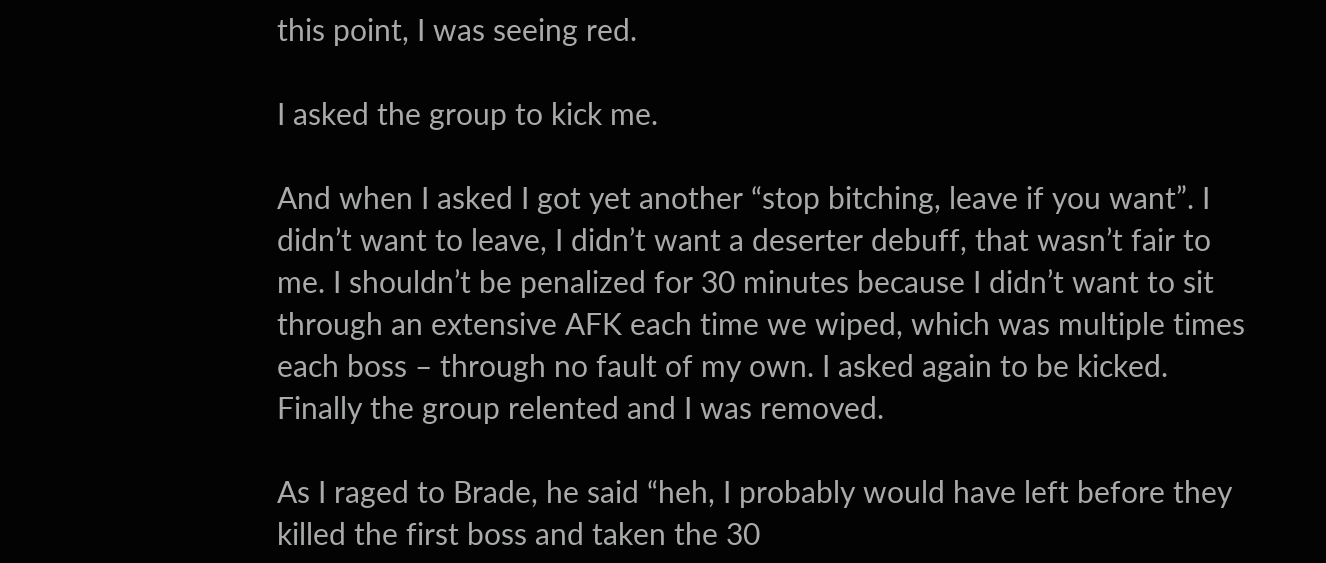this point, I was seeing red.

I asked the group to kick me.

And when I asked I got yet another “stop bitching, leave if you want”. I didn’t want to leave, I didn’t want a deserter debuff, that wasn’t fair to me. I shouldn’t be penalized for 30 minutes because I didn’t want to sit through an extensive AFK each time we wiped, which was multiple times each boss – through no fault of my own. I asked again to be kicked. Finally the group relented and I was removed.

As I raged to Brade, he said “heh, I probably would have left before they killed the first boss and taken the 30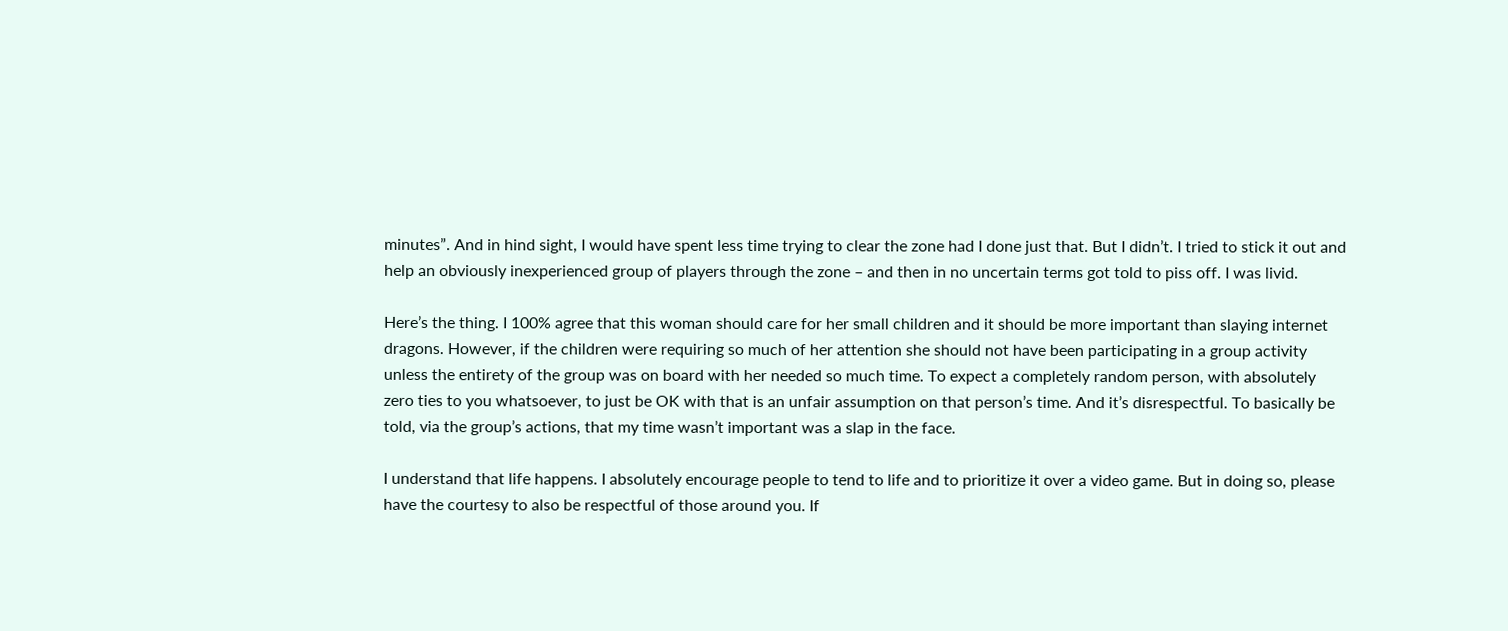minutes”. And in hind sight, I would have spent less time trying to clear the zone had I done just that. But I didn’t. I tried to stick it out and help an obviously inexperienced group of players through the zone – and then in no uncertain terms got told to piss off. I was livid.

Here’s the thing. I 100% agree that this woman should care for her small children and it should be more important than slaying internet dragons. However, if the children were requiring so much of her attention she should not have been participating in a group activity unless the entirety of the group was on board with her needed so much time. To expect a completely random person, with absolutely zero ties to you whatsoever, to just be OK with that is an unfair assumption on that person’s time. And it’s disrespectful. To basically be told, via the group’s actions, that my time wasn’t important was a slap in the face.

I understand that life happens. I absolutely encourage people to tend to life and to prioritize it over a video game. But in doing so, please have the courtesy to also be respectful of those around you. If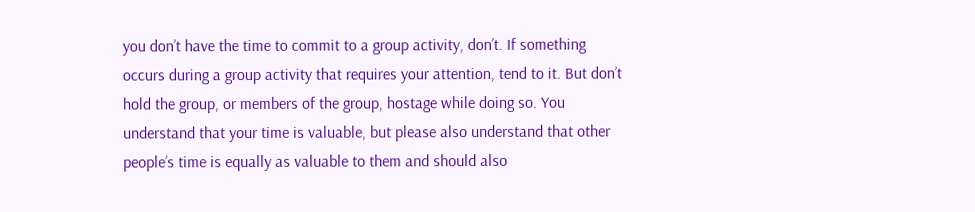you don’t have the time to commit to a group activity, don’t. If something occurs during a group activity that requires your attention, tend to it. But don’t hold the group, or members of the group, hostage while doing so. You understand that your time is valuable, but please also understand that other people’s time is equally as valuable to them and should also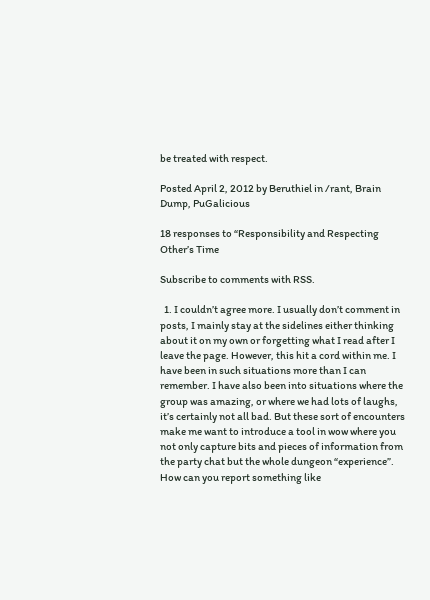be treated with respect.

Posted April 2, 2012 by Beruthiel in /rant, Brain Dump, PuGalicious

18 responses to “Responsibility and Respecting Other’s Time

Subscribe to comments with RSS.

  1. I couldn’t agree more. I usually don’t comment in posts, I mainly stay at the sidelines either thinking about it on my own or forgetting what I read after I leave the page. However, this hit a cord within me. I have been in such situations more than I can remember. I have also been into situations where the group was amazing, or where we had lots of laughs, it’s certainly not all bad. But these sort of encounters make me want to introduce a tool in wow where you not only capture bits and pieces of information from the party chat but the whole dungeon “experience”. How can you report something like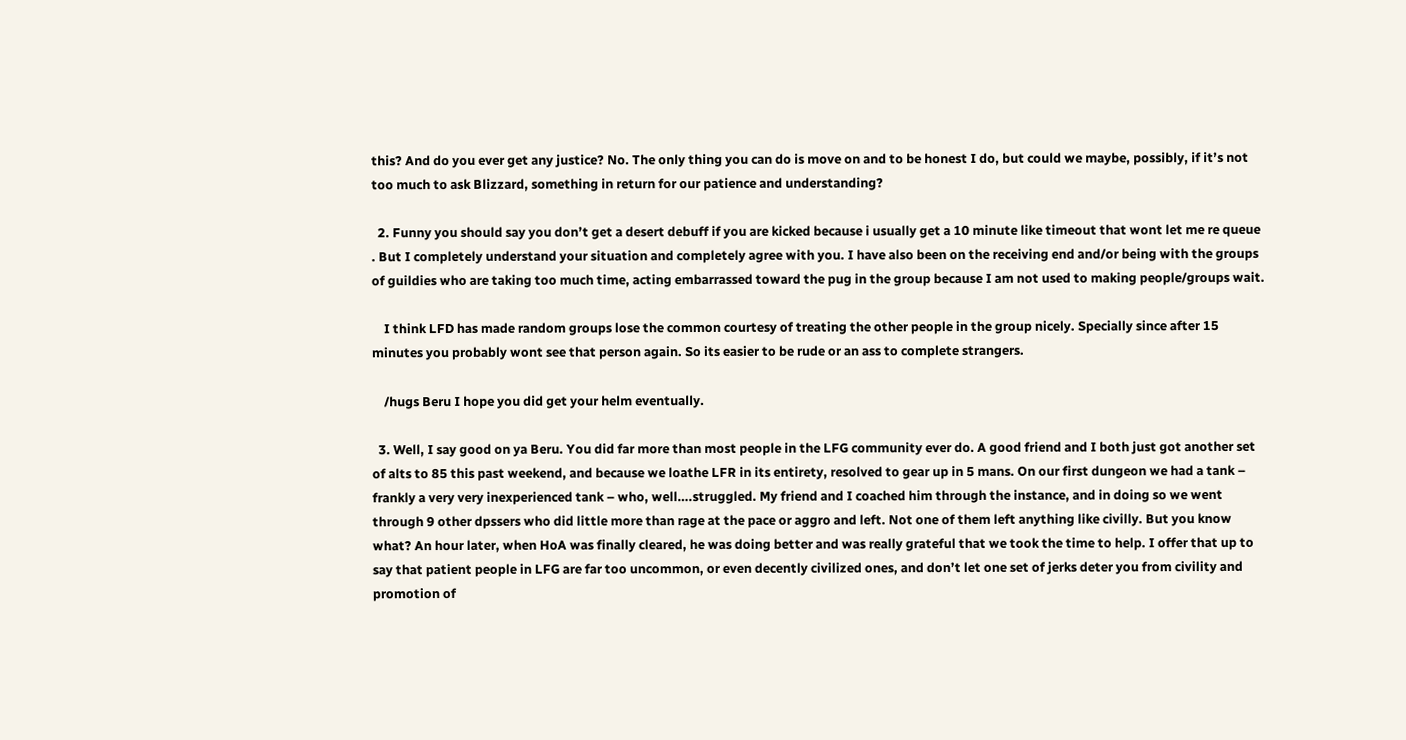this? And do you ever get any justice? No. The only thing you can do is move on and to be honest I do, but could we maybe, possibly, if it’s not too much to ask Blizzard, something in return for our patience and understanding?

  2. Funny you should say you don’t get a desert debuff if you are kicked because i usually get a 10 minute like timeout that wont let me re queue . But I completely understand your situation and completely agree with you. I have also been on the receiving end and/or being with the groups of guildies who are taking too much time, acting embarrassed toward the pug in the group because I am not used to making people/groups wait.

    I think LFD has made random groups lose the common courtesy of treating the other people in the group nicely. Specially since after 15 minutes you probably wont see that person again. So its easier to be rude or an ass to complete strangers.

    /hugs Beru I hope you did get your helm eventually.

  3. Well, I say good on ya Beru. You did far more than most people in the LFG community ever do. A good friend and I both just got another set of alts to 85 this past weekend, and because we loathe LFR in its entirety, resolved to gear up in 5 mans. On our first dungeon we had a tank – frankly a very very inexperienced tank – who, well….struggled. My friend and I coached him through the instance, and in doing so we went through 9 other dpssers who did little more than rage at the pace or aggro and left. Not one of them left anything like civilly. But you know what? An hour later, when HoA was finally cleared, he was doing better and was really grateful that we took the time to help. I offer that up to say that patient people in LFG are far too uncommon, or even decently civilized ones, and don’t let one set of jerks deter you from civility and promotion of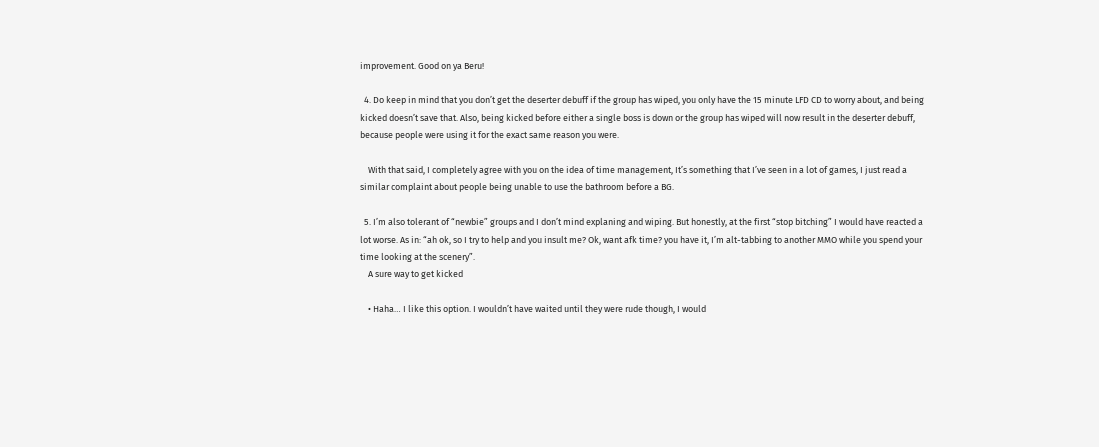improvement. Good on ya Beru!

  4. Do keep in mind that you don’t get the deserter debuff if the group has wiped, you only have the 15 minute LFD CD to worry about, and being kicked doesn’t save that. Also, being kicked before either a single boss is down or the group has wiped will now result in the deserter debuff, because people were using it for the exact same reason you were.

    With that said, I completely agree with you on the idea of time management, It’s something that I’ve seen in a lot of games, I just read a similar complaint about people being unable to use the bathroom before a BG.

  5. I’m also tolerant of “newbie” groups and I don’t mind explaning and wiping. But honestly, at the first “stop bitching” I would have reacted a lot worse. As in: “ah ok, so I try to help and you insult me? Ok, want afk time? you have it, I’m alt-tabbing to another MMO while you spend your time looking at the scenery”.
    A sure way to get kicked

    • Haha… I like this option. I wouldn’t have waited until they were rude though, I would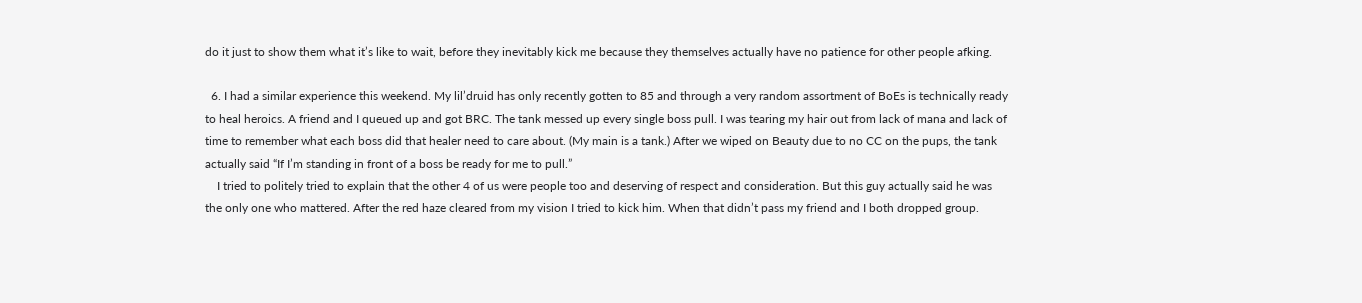do it just to show them what it’s like to wait, before they inevitably kick me because they themselves actually have no patience for other people afking.

  6. I had a similar experience this weekend. My lil’druid has only recently gotten to 85 and through a very random assortment of BoEs is technically ready to heal heroics. A friend and I queued up and got BRC. The tank messed up every single boss pull. I was tearing my hair out from lack of mana and lack of time to remember what each boss did that healer need to care about. (My main is a tank.) After we wiped on Beauty due to no CC on the pups, the tank actually said “If I’m standing in front of a boss be ready for me to pull.”
    I tried to politely tried to explain that the other 4 of us were people too and deserving of respect and consideration. But this guy actually said he was the only one who mattered. After the red haze cleared from my vision I tried to kick him. When that didn’t pass my friend and I both dropped group.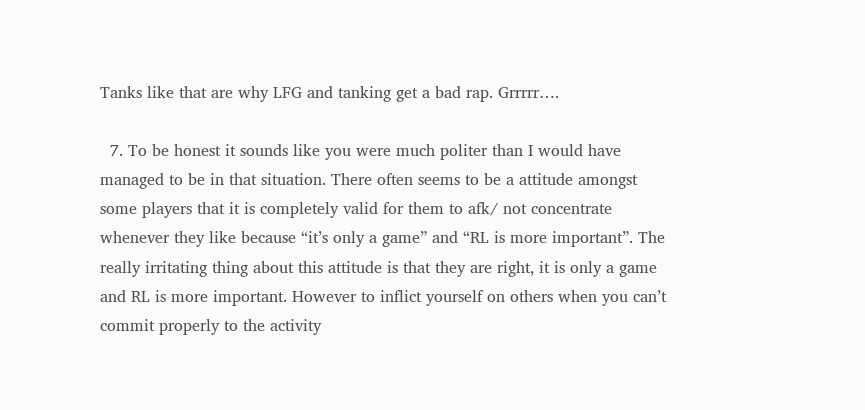Tanks like that are why LFG and tanking get a bad rap. Grrrrr….

  7. To be honest it sounds like you were much politer than I would have managed to be in that situation. There often seems to be a attitude amongst some players that it is completely valid for them to afk/ not concentrate whenever they like because “it’s only a game” and “RL is more important”. The really irritating thing about this attitude is that they are right, it is only a game and RL is more important. However to inflict yourself on others when you can’t commit properly to the activity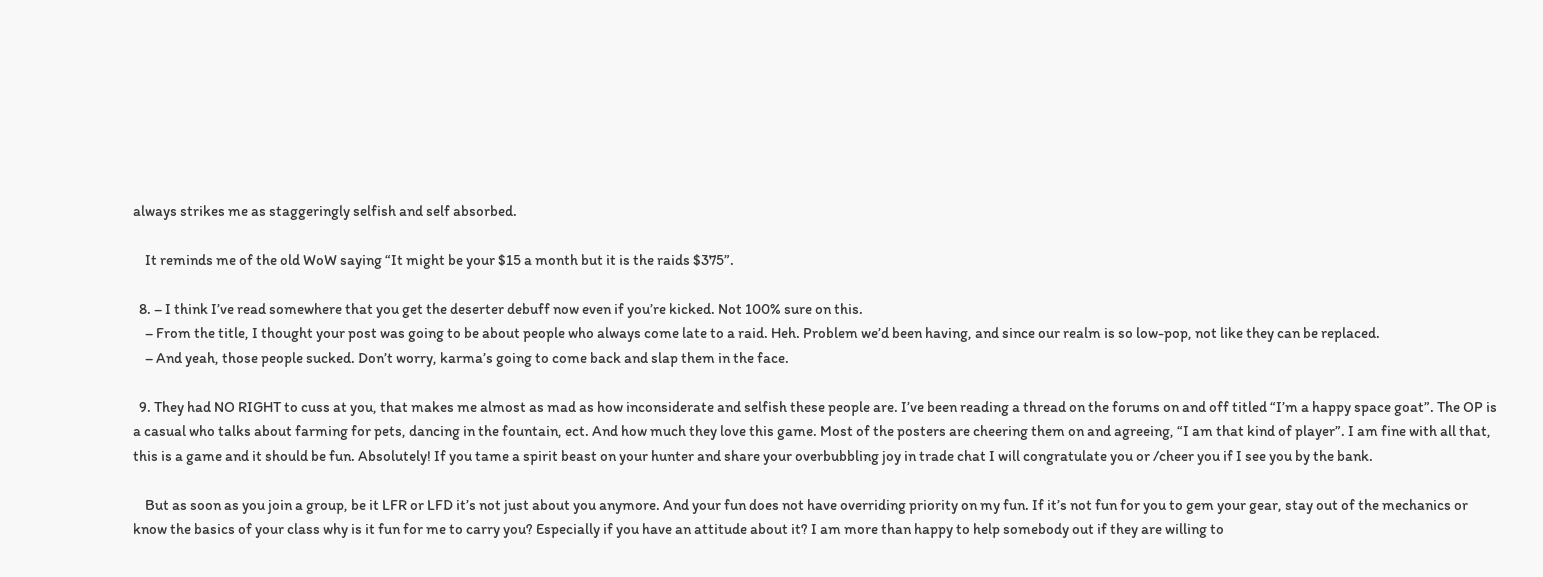always strikes me as staggeringly selfish and self absorbed.

    It reminds me of the old WoW saying “It might be your $15 a month but it is the raids $375”.

  8. – I think I’ve read somewhere that you get the deserter debuff now even if you’re kicked. Not 100% sure on this.
    – From the title, I thought your post was going to be about people who always come late to a raid. Heh. Problem we’d been having, and since our realm is so low-pop, not like they can be replaced.
    – And yeah, those people sucked. Don’t worry, karma’s going to come back and slap them in the face.

  9. They had NO RIGHT to cuss at you, that makes me almost as mad as how inconsiderate and selfish these people are. I’ve been reading a thread on the forums on and off titled “I’m a happy space goat”. The OP is a casual who talks about farming for pets, dancing in the fountain, ect. And how much they love this game. Most of the posters are cheering them on and agreeing, “I am that kind of player”. I am fine with all that, this is a game and it should be fun. Absolutely! If you tame a spirit beast on your hunter and share your overbubbling joy in trade chat I will congratulate you or /cheer you if I see you by the bank.

    But as soon as you join a group, be it LFR or LFD it’s not just about you anymore. And your fun does not have overriding priority on my fun. If it’s not fun for you to gem your gear, stay out of the mechanics or know the basics of your class why is it fun for me to carry you? Especially if you have an attitude about it? I am more than happy to help somebody out if they are willing to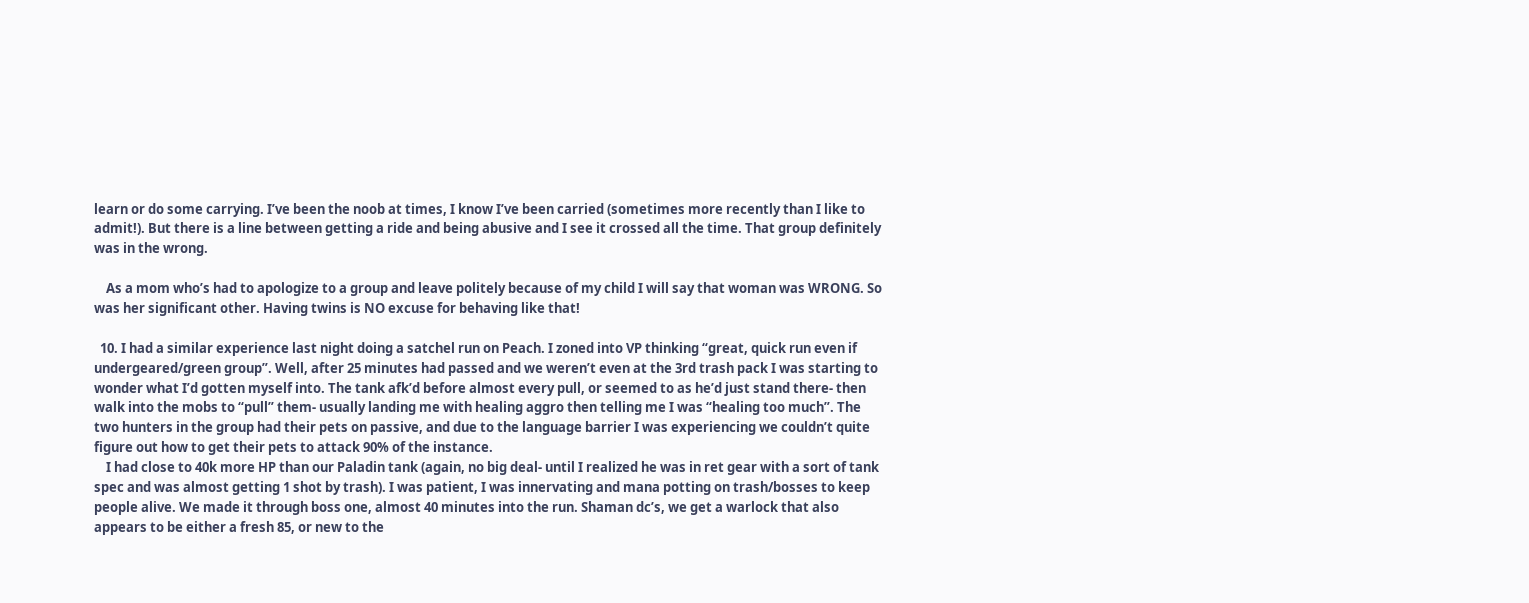learn or do some carrying. I’ve been the noob at times, I know I’ve been carried (sometimes more recently than I like to admit!). But there is a line between getting a ride and being abusive and I see it crossed all the time. That group definitely was in the wrong.

    As a mom who’s had to apologize to a group and leave politely because of my child I will say that woman was WRONG. So was her significant other. Having twins is NO excuse for behaving like that!

  10. I had a similar experience last night doing a satchel run on Peach. I zoned into VP thinking “great, quick run even if undergeared/green group”. Well, after 25 minutes had passed and we weren’t even at the 3rd trash pack I was starting to wonder what I’d gotten myself into. The tank afk’d before almost every pull, or seemed to as he’d just stand there- then walk into the mobs to “pull” them- usually landing me with healing aggro then telling me I was “healing too much”. The two hunters in the group had their pets on passive, and due to the language barrier I was experiencing we couldn’t quite figure out how to get their pets to attack 90% of the instance.
    I had close to 40k more HP than our Paladin tank (again, no big deal- until I realized he was in ret gear with a sort of tank spec and was almost getting 1 shot by trash). I was patient, I was innervating and mana potting on trash/bosses to keep people alive. We made it through boss one, almost 40 minutes into the run. Shaman dc’s, we get a warlock that also appears to be either a fresh 85, or new to the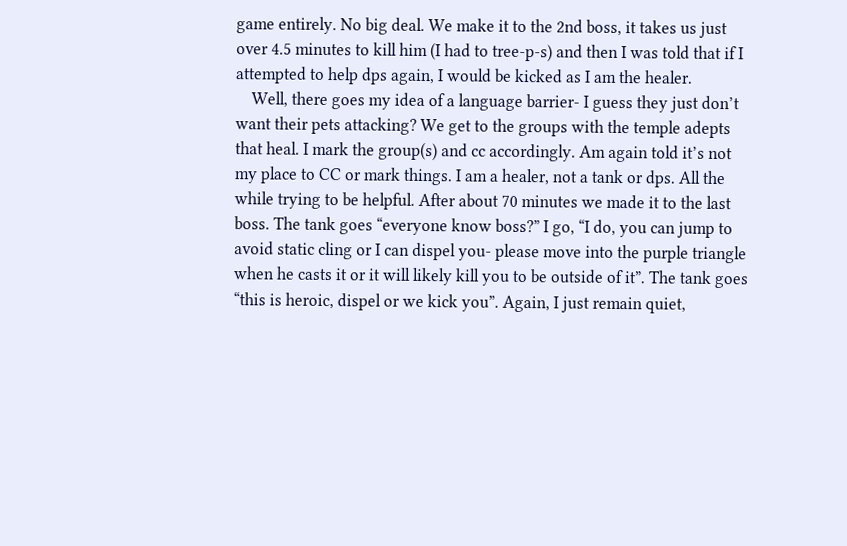game entirely. No big deal. We make it to the 2nd boss, it takes us just over 4.5 minutes to kill him (I had to tree-p-s) and then I was told that if I attempted to help dps again, I would be kicked as I am the healer.
    Well, there goes my idea of a language barrier- I guess they just don’t want their pets attacking? We get to the groups with the temple adepts that heal. I mark the group(s) and cc accordingly. Am again told it’s not my place to CC or mark things. I am a healer, not a tank or dps. All the while trying to be helpful. After about 70 minutes we made it to the last boss. The tank goes “everyone know boss?” I go, “I do, you can jump to avoid static cling or I can dispel you- please move into the purple triangle when he casts it or it will likely kill you to be outside of it”. The tank goes “this is heroic, dispel or we kick you”. Again, I just remain quiet,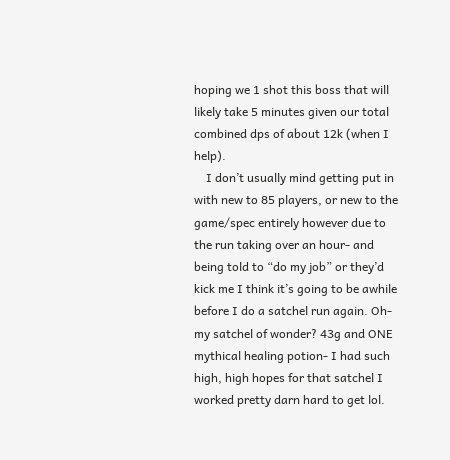hoping we 1 shot this boss that will likely take 5 minutes given our total combined dps of about 12k (when I help).
    I don’t usually mind getting put in with new to 85 players, or new to the game/spec entirely however due to the run taking over an hour- and being told to “do my job” or they’d kick me I think it’s going to be awhile before I do a satchel run again. Oh- my satchel of wonder? 43g and ONE mythical healing potion- I had such high, high hopes for that satchel I worked pretty darn hard to get lol.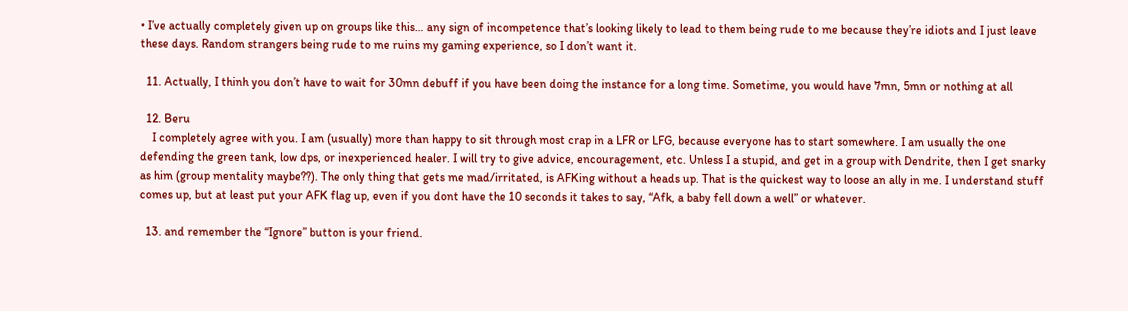• I’ve actually completely given up on groups like this… any sign of incompetence that’s looking likely to lead to them being rude to me because they’re idiots and I just leave these days. Random strangers being rude to me ruins my gaming experience, so I don’t want it.

  11. Actually, I thinh you don’t have to wait for 30mn debuff if you have been doing the instance for a long time. Sometime, you would have 7mn, 5mn or nothing at all

  12. Beru
    I completely agree with you. I am (usually) more than happy to sit through most crap in a LFR or LFG, because everyone has to start somewhere. I am usually the one defending the green tank, low dps, or inexperienced healer. I will try to give advice, encouragement, etc. Unless I a stupid, and get in a group with Dendrite, then I get snarky as him (group mentality maybe??). The only thing that gets me mad/irritated, is AFKing without a heads up. That is the quickest way to loose an ally in me. I understand stuff comes up, but at least put your AFK flag up, even if you dont have the 10 seconds it takes to say, “Afk, a baby fell down a well” or whatever.

  13. and remember the “Ignore” button is your friend.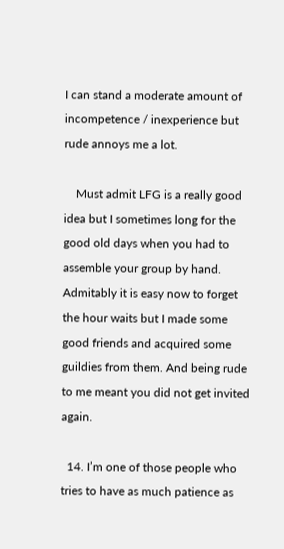I can stand a moderate amount of incompetence / inexperience but rude annoys me a lot.

    Must admit LFG is a really good idea but I sometimes long for the good old days when you had to assemble your group by hand. Admitably it is easy now to forget the hour waits but I made some good friends and acquired some guildies from them. And being rude to me meant you did not get invited again.

  14. I’m one of those people who tries to have as much patience as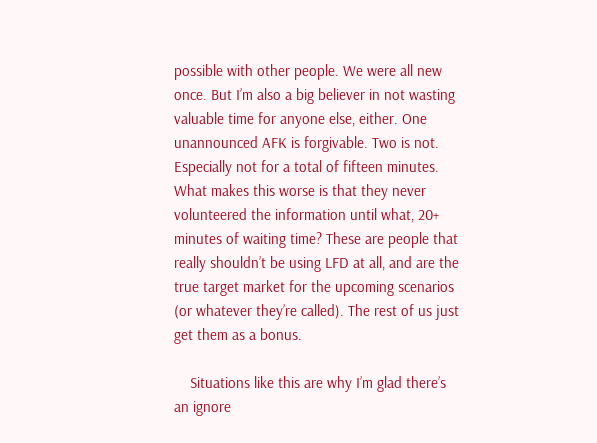possible with other people. We were all new once. But I’m also a big believer in not wasting valuable time for anyone else, either. One unannounced AFK is forgivable. Two is not. Especially not for a total of fifteen minutes. What makes this worse is that they never volunteered the information until what, 20+ minutes of waiting time? These are people that really shouldn’t be using LFD at all, and are the true target market for the upcoming scenarios (or whatever they’re called). The rest of us just get them as a bonus.

    Situations like this are why I’m glad there’s an ignore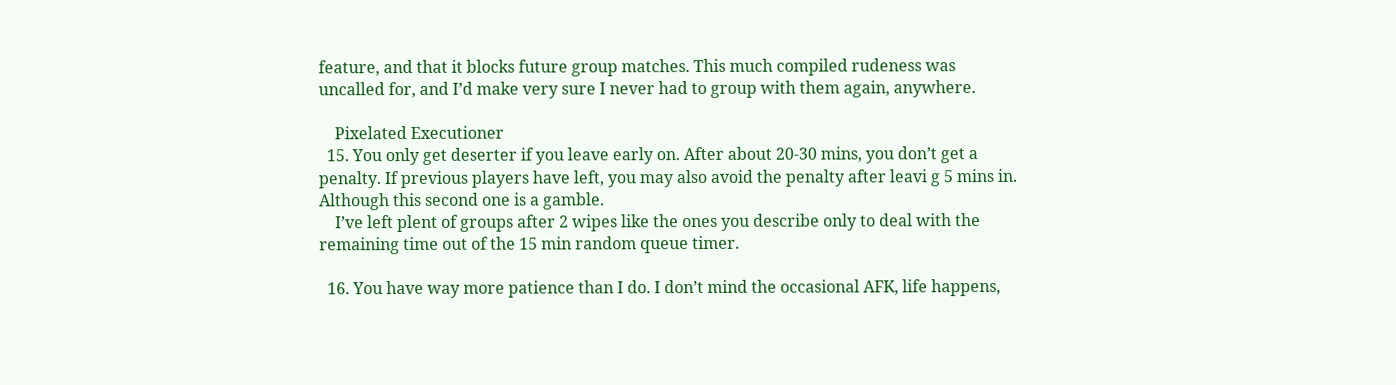feature, and that it blocks future group matches. This much compiled rudeness was uncalled for, and I’d make very sure I never had to group with them again, anywhere.

    Pixelated Executioner
  15. You only get deserter if you leave early on. After about 20-30 mins, you don’t get a penalty. If previous players have left, you may also avoid the penalty after leavi g 5 mins in. Although this second one is a gamble.
    I’ve left plent of groups after 2 wipes like the ones you describe only to deal with the remaining time out of the 15 min random queue timer.

  16. You have way more patience than I do. I don’t mind the occasional AFK, life happens,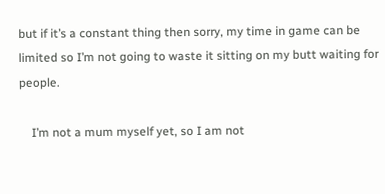but if it’s a constant thing then sorry, my time in game can be limited so I’m not going to waste it sitting on my butt waiting for people.

    I’m not a mum myself yet, so I am not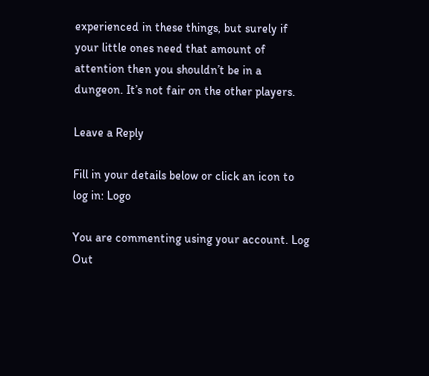experienced in these things, but surely if your little ones need that amount of attention then you shouldn’t be in a dungeon. It’s not fair on the other players.

Leave a Reply

Fill in your details below or click an icon to log in: Logo

You are commenting using your account. Log Out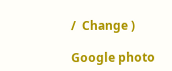/  Change )

Google photo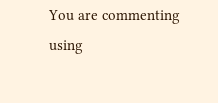You are commenting using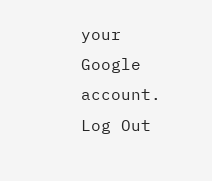your Google account. Log Out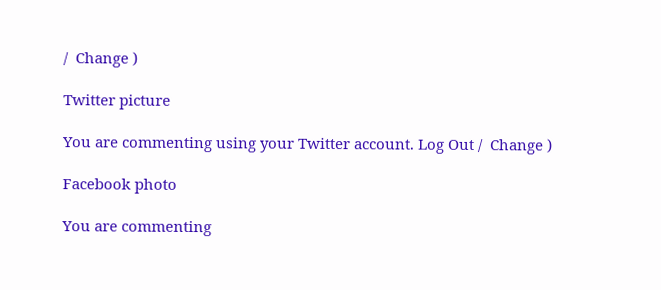/  Change )

Twitter picture

You are commenting using your Twitter account. Log Out /  Change )

Facebook photo

You are commenting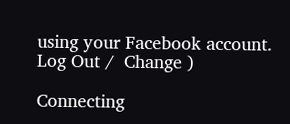using your Facebook account. Log Out /  Change )

Connecting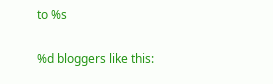to %s

%d bloggers like this: